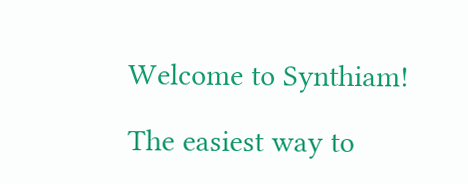Welcome to Synthiam!

The easiest way to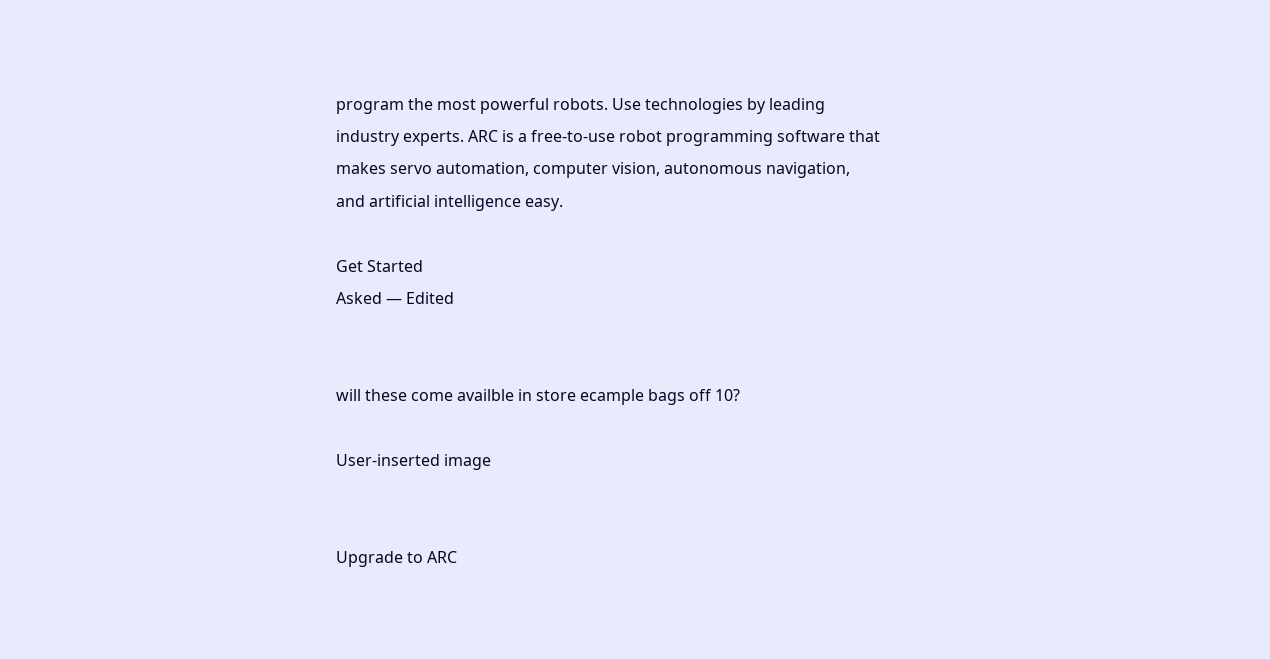program the most powerful robots. Use technologies by leading industry experts. ARC is a free-to-use robot programming software that makes servo automation, computer vision, autonomous navigation, and artificial intelligence easy.

Get Started
Asked — Edited


will these come availble in store ecample bags off 10?

User-inserted image


Upgrade to ARC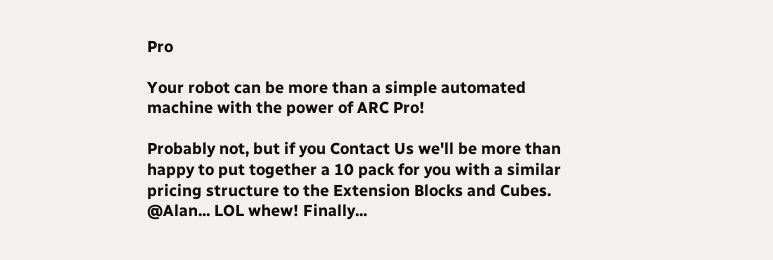Pro

Your robot can be more than a simple automated machine with the power of ARC Pro!

Probably not, but if you Contact Us we'll be more than happy to put together a 10 pack for you with a similar pricing structure to the Extension Blocks and Cubes.
@Alan... LOL whew! Finally...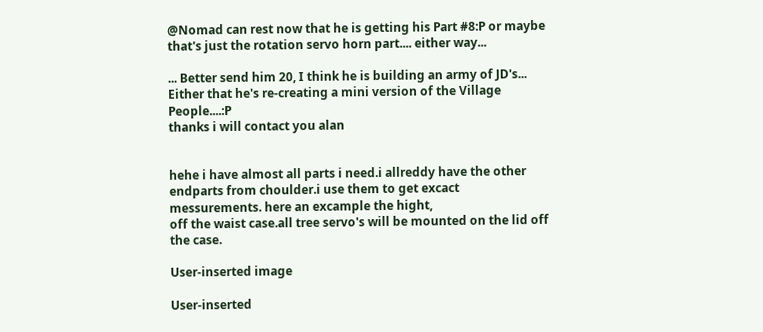@Nomad can rest now that he is getting his Part #8:P or maybe that's just the rotation servo horn part.... either way...

... Better send him 20, I think he is building an army of JD's... Either that he's re-creating a mini version of the Village People....:P
thanks i will contact you alan


hehe i have almost all parts i need.i allreddy have the other endparts from choulder.i use them to get excact messurements. here an excample the hight,
off the waist case.all tree servo's will be mounted on the lid off the case.

User-inserted image

User-inserted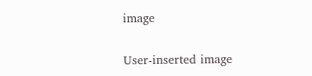image

User-inserted image